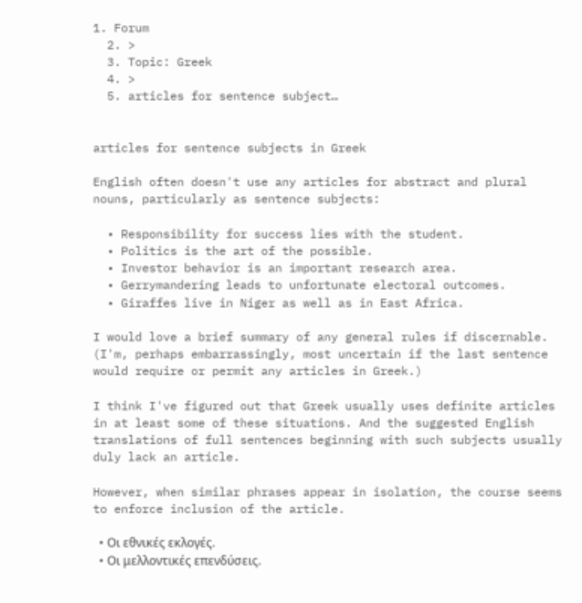1. Forum
  2. >
  3. Topic: Greek
  4. >
  5. articles for sentence subject…


articles for sentence subjects in Greek

English often doesn't use any articles for abstract and plural nouns, particularly as sentence subjects:

  • Responsibility for success lies with the student.
  • Politics is the art of the possible.
  • Investor behavior is an important research area.
  • Gerrymandering leads to unfortunate electoral outcomes.
  • Giraffes live in Niger as well as in East Africa.

I would love a brief summary of any general rules if discernable. (I'm, perhaps embarrassingly, most uncertain if the last sentence would require or permit any articles in Greek.)

I think I've figured out that Greek usually uses definite articles in at least some of these situations. And the suggested English translations of full sentences beginning with such subjects usually duly lack an article.

However, when similar phrases appear in isolation, the course seems to enforce inclusion of the article.

  • Οι εθνικές εκλογές.
  • Οι μελλοντικές επενδύσεις.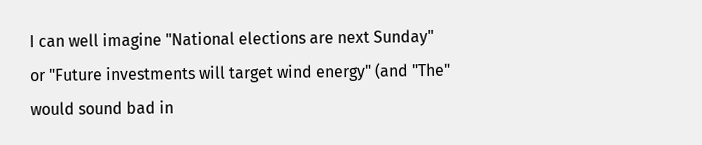I can well imagine "National elections are next Sunday" or "Future investments will target wind energy" (and "The" would sound bad in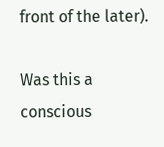front of the later).

Was this a conscious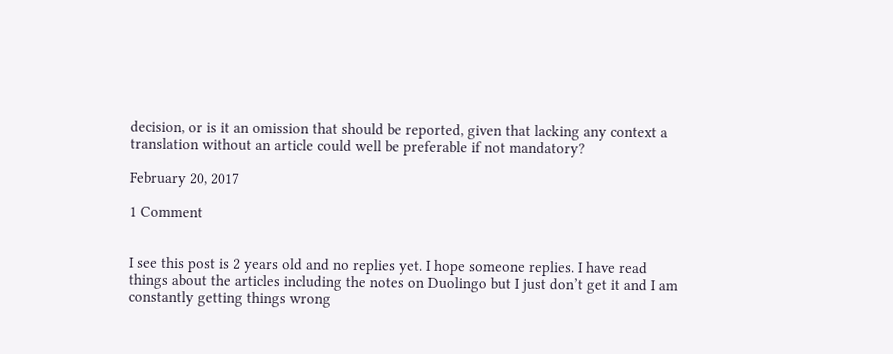decision, or is it an omission that should be reported, given that lacking any context a translation without an article could well be preferable if not mandatory?

February 20, 2017

1 Comment


I see this post is 2 years old and no replies yet. I hope someone replies. I have read things about the articles including the notes on Duolingo but I just don’t get it and I am constantly getting things wrong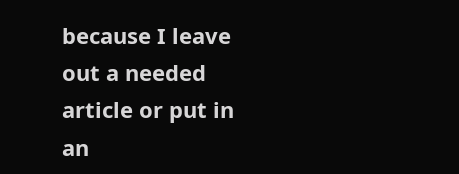because I leave out a needed article or put in an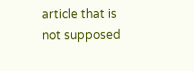article that is not supposed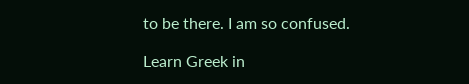to be there. I am so confused.

Learn Greek in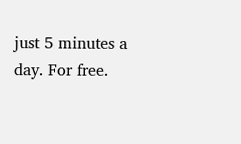just 5 minutes a day. For free.